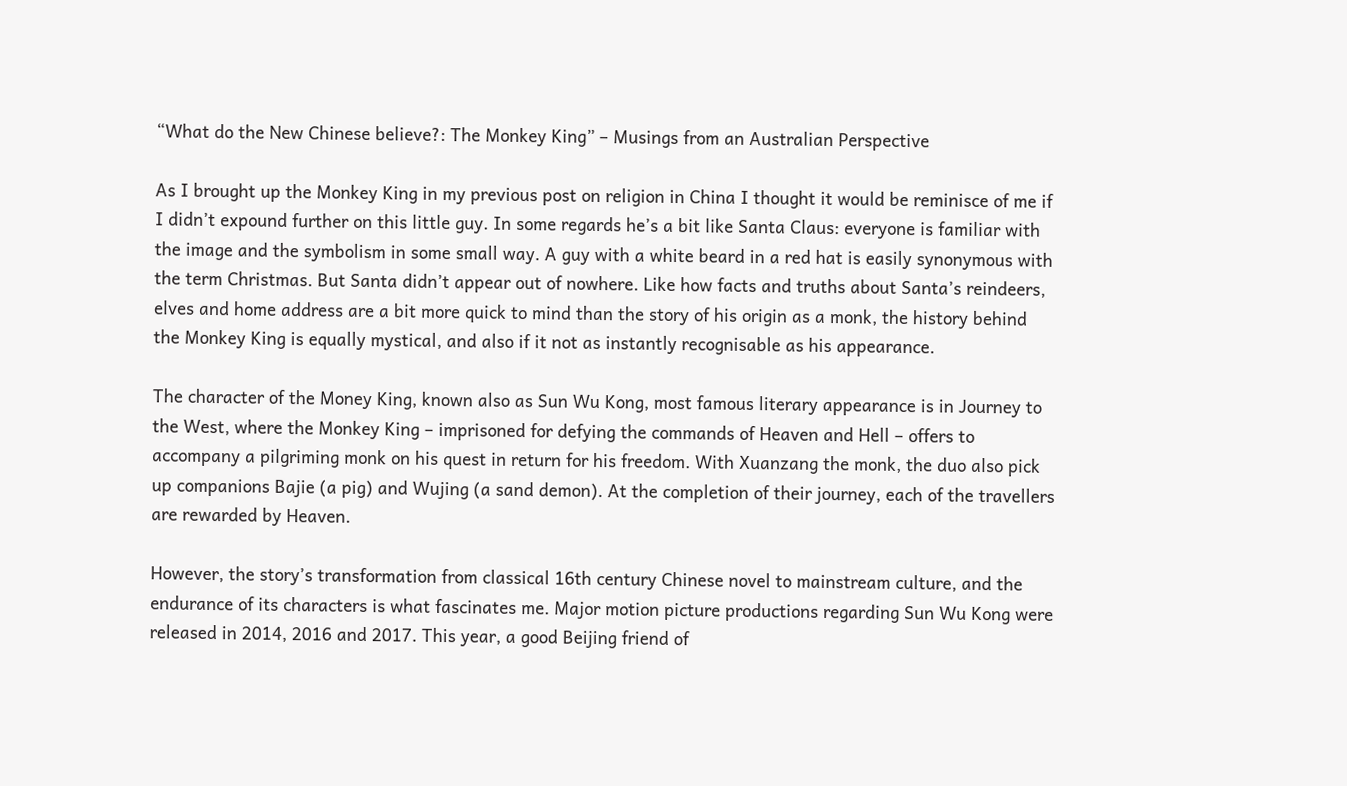“What do the New Chinese believe?: The Monkey King” – Musings from an Australian Perspective

As I brought up the Monkey King in my previous post on religion in China I thought it would be reminisce of me if I didn’t expound further on this little guy. In some regards he’s a bit like Santa Claus: everyone is familiar with the image and the symbolism in some small way. A guy with a white beard in a red hat is easily synonymous with the term Christmas. But Santa didn’t appear out of nowhere. Like how facts and truths about Santa’s reindeers, elves and home address are a bit more quick to mind than the story of his origin as a monk, the history behind the Monkey King is equally mystical, and also if it not as instantly recognisable as his appearance.

The character of the Money King, known also as Sun Wu Kong, most famous literary appearance is in Journey to the West, where the Monkey King – imprisoned for defying the commands of Heaven and Hell – offers to accompany a pilgriming monk on his quest in return for his freedom. With Xuanzang the monk, the duo also pick up companions Bajie (a pig) and Wujing (a sand demon). At the completion of their journey, each of the travellers are rewarded by Heaven.

However, the story’s transformation from classical 16th century Chinese novel to mainstream culture, and the endurance of its characters is what fascinates me. Major motion picture productions regarding Sun Wu Kong were released in 2014, 2016 and 2017. This year, a good Beijing friend of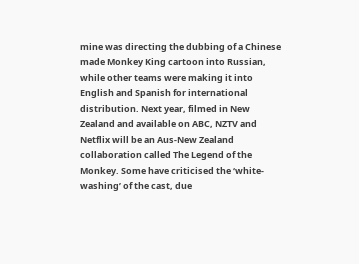mine was directing the dubbing of a Chinese made Monkey King cartoon into Russian, while other teams were making it into English and Spanish for international distribution. Next year, filmed in New Zealand and available on ABC, NZTV and Netflix will be an Aus-New Zealand collaboration called The Legend of the Monkey. Some have criticised the ‘white-washing’ of the cast, due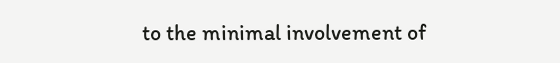to the minimal involvement of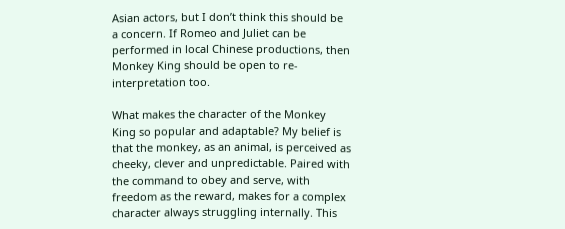Asian actors, but I don’t think this should be a concern. If Romeo and Juliet can be performed in local Chinese productions, then Monkey King should be open to re-interpretation too.

What makes the character of the Monkey King so popular and adaptable? My belief is that the monkey, as an animal, is perceived as cheeky, clever and unpredictable. Paired with the command to obey and serve, with freedom as the reward, makes for a complex character always struggling internally. This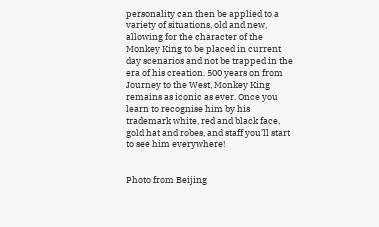personality can then be applied to a variety of situations, old and new, allowing for the character of the Monkey King to be placed in current day scenarios and not be trapped in the era of his creation. 500 years on from Journey to the West, Monkey King remains as iconic as ever. Once you learn to recognise him by his trademark white, red and black face, gold hat and robes, and staff you’ll start to see him everywhere!


Photo from Beijing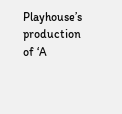Playhouse’s production of ‘A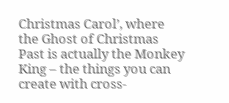Christmas Carol’, where the Ghost of Christmas Past is actually the Monkey King – the things you can create with cross-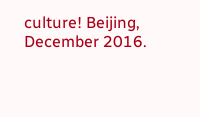culture! Beijing, December 2016.